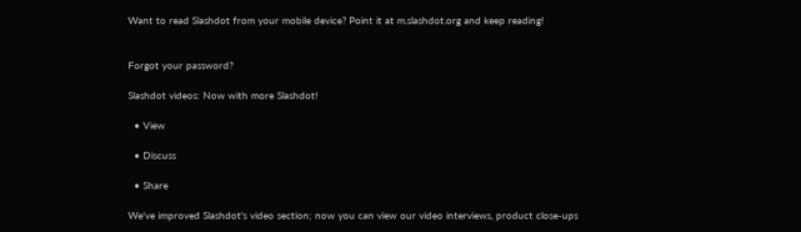Want to read Slashdot from your mobile device? Point it at m.slashdot.org and keep reading!


Forgot your password?

Slashdot videos: Now with more Slashdot!

  • View

  • Discuss

  • Share

We've improved Slashdot's video section; now you can view our video interviews, product close-ups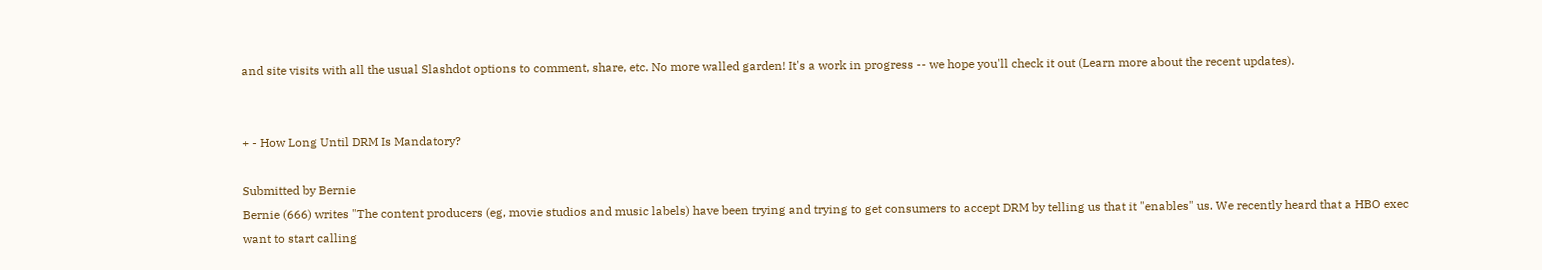and site visits with all the usual Slashdot options to comment, share, etc. No more walled garden! It's a work in progress -- we hope you'll check it out (Learn more about the recent updates).


+ - How Long Until DRM Is Mandatory?

Submitted by Bernie
Bernie (666) writes "The content producers (eg, movie studios and music labels) have been trying and trying to get consumers to accept DRM by telling us that it "enables" us. We recently heard that a HBO exec want to start calling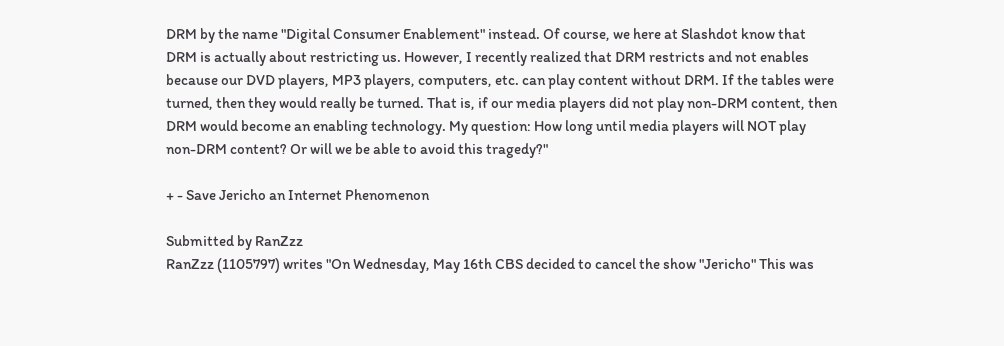DRM by the name "Digital Consumer Enablement" instead. Of course, we here at Slashdot know that DRM is actually about restricting us. However, I recently realized that DRM restricts and not enables because our DVD players, MP3 players, computers, etc. can play content without DRM. If the tables were turned, then they would really be turned. That is, if our media players did not play non-DRM content, then DRM would become an enabling technology. My question: How long until media players will NOT play non-DRM content? Or will we be able to avoid this tragedy?"

+ - Save Jericho an Internet Phenomenon

Submitted by RanZzz
RanZzz (1105797) writes "On Wednesday, May 16th CBS decided to cancel the show "Jericho" This was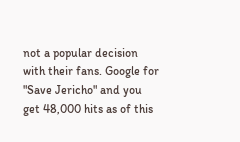not a popular decision with their fans. Google for "Save Jericho" and you get 48,000 hits as of this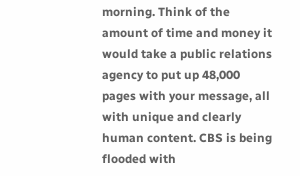morning. Think of the amount of time and money it would take a public relations agency to put up 48,000 pages with your message, all with unique and clearly human content. CBS is being flooded with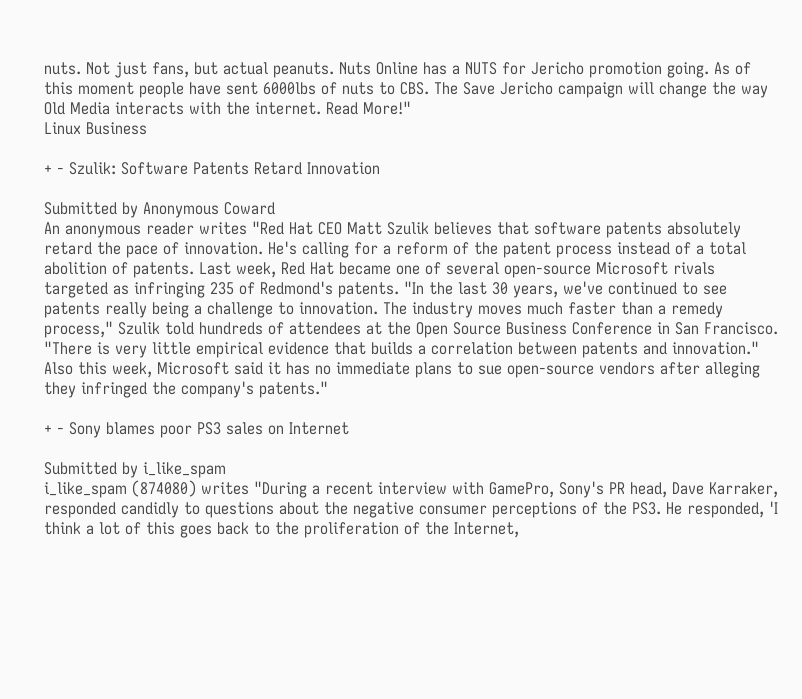nuts. Not just fans, but actual peanuts. Nuts Online has a NUTS for Jericho promotion going. As of this moment people have sent 6000lbs of nuts to CBS. The Save Jericho campaign will change the way Old Media interacts with the internet. Read More!"
Linux Business

+ - Szulik: Software Patents Retard Innovation

Submitted by Anonymous Coward
An anonymous reader writes "Red Hat CEO Matt Szulik believes that software patents absolutely retard the pace of innovation. He's calling for a reform of the patent process instead of a total abolition of patents. Last week, Red Hat became one of several open-source Microsoft rivals targeted as infringing 235 of Redmond's patents. "In the last 30 years, we've continued to see patents really being a challenge to innovation. The industry moves much faster than a remedy process," Szulik told hundreds of attendees at the Open Source Business Conference in San Francisco. "There is very little empirical evidence that builds a correlation between patents and innovation." Also this week, Microsoft said it has no immediate plans to sue open-source vendors after alleging they infringed the company's patents."

+ - Sony blames poor PS3 sales on Internet

Submitted by i_like_spam
i_like_spam (874080) writes "During a recent interview with GamePro, Sony's PR head, Dave Karraker, responded candidly to questions about the negative consumer perceptions of the PS3. He responded, 'I think a lot of this goes back to the proliferation of the Internet,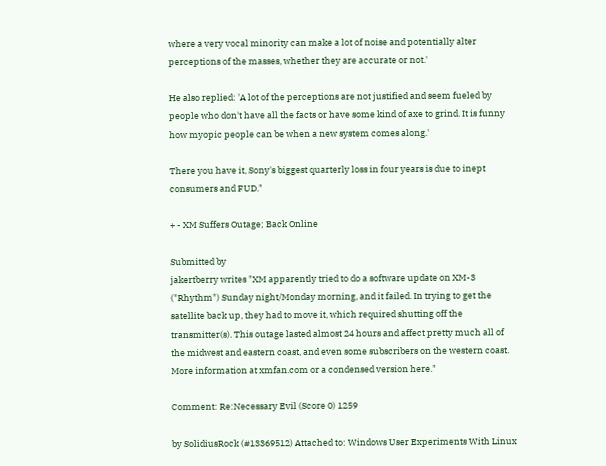where a very vocal minority can make a lot of noise and potentially alter perceptions of the masses, whether they are accurate or not.'

He also replied: 'A lot of the perceptions are not justified and seem fueled by people who don't have all the facts or have some kind of axe to grind. It is funny how myopic people can be when a new system comes along.'

There you have it, Sony's biggest quarterly loss in four years is due to inept consumers and FUD."

+ - XM Suffers Outage; Back Online

Submitted by
jakertberry writes "XM apparently tried to do a software update on XM-3 ("Rhythm") Sunday night/Monday morning, and it failed. In trying to get the satellite back up, they had to move it, which required shutting off the transmitter(s). This outage lasted almost 24 hours and affect pretty much all of the midwest and eastern coast, and even some subscribers on the western coast. More information at xmfan.com or a condensed version here."

Comment: Re:Necessary Evil (Score 0) 1259

by SolidiusRock (#13369512) Attached to: Windows User Experiments With Linux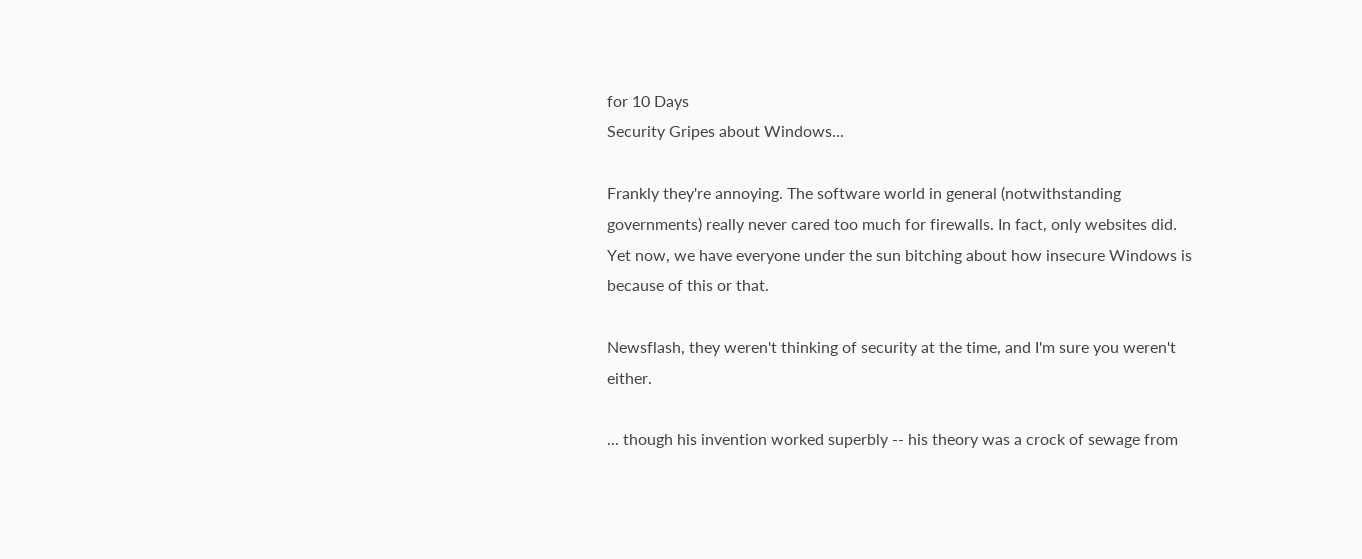for 10 Days
Security Gripes about Windows...

Frankly they're annoying. The software world in general (notwithstanding governments) really never cared too much for firewalls. In fact, only websites did. Yet now, we have everyone under the sun bitching about how insecure Windows is because of this or that.

Newsflash, they weren't thinking of security at the time, and I'm sure you weren't either.

... though his invention worked superbly -- his theory was a crock of sewage from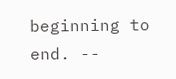beginning to end. --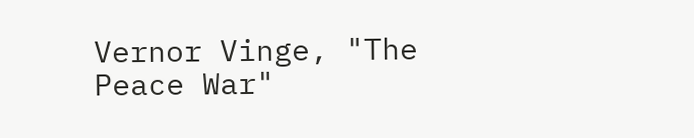Vernor Vinge, "The Peace War"